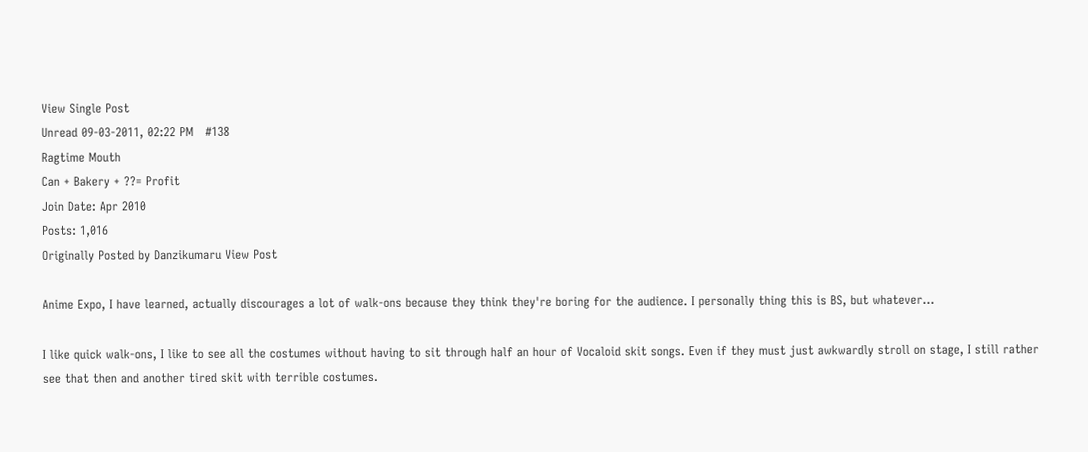View Single Post
Unread 09-03-2011, 02:22 PM   #138
Ragtime Mouth
Can + Bakery + ??= Profit
Join Date: Apr 2010
Posts: 1,016
Originally Posted by Danzikumaru View Post

Anime Expo, I have learned, actually discourages a lot of walk-ons because they think they're boring for the audience. I personally thing this is BS, but whatever...

I like quick walk-ons, I like to see all the costumes without having to sit through half an hour of Vocaloid skit songs. Even if they must just awkwardly stroll on stage, I still rather see that then and another tired skit with terrible costumes.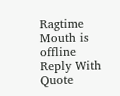Ragtime Mouth is offline   Reply With Quote